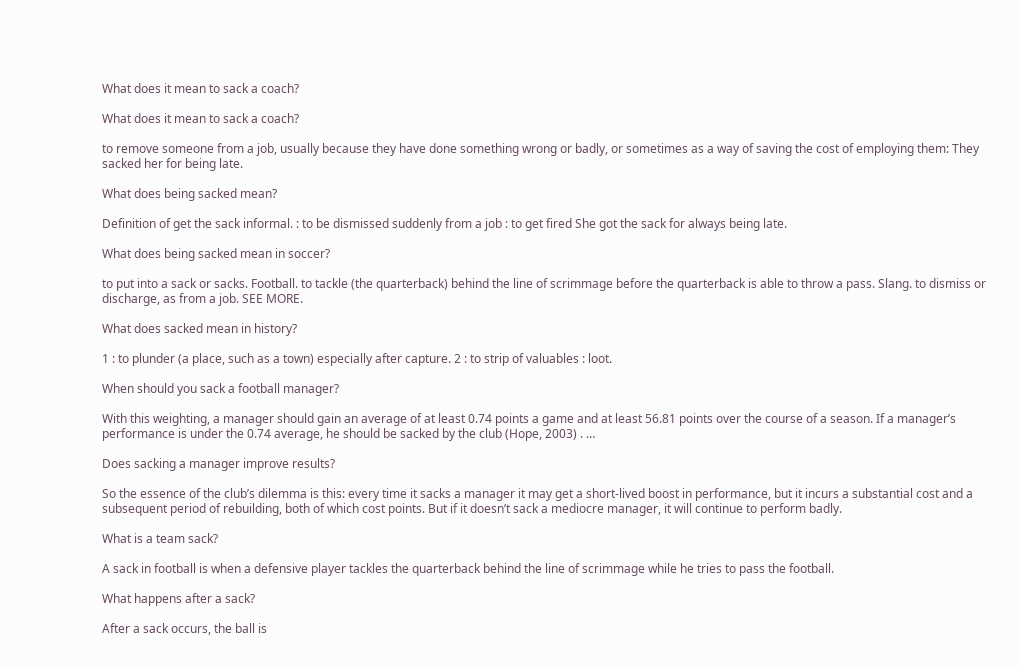What does it mean to sack a coach?

What does it mean to sack a coach?

to remove someone from a job, usually because they have done something wrong or badly, or sometimes as a way of saving the cost of employing them: They sacked her for being late.

What does being sacked mean?

Definition of get the sack informal. : to be dismissed suddenly from a job : to get fired She got the sack for always being late.

What does being sacked mean in soccer?

to put into a sack or sacks. Football. to tackle (the quarterback) behind the line of scrimmage before the quarterback is able to throw a pass. Slang. to dismiss or discharge, as from a job. SEE MORE.

What does sacked mean in history?

1 : to plunder (a place, such as a town) especially after capture. 2 : to strip of valuables : loot.

When should you sack a football manager?

With this weighting, a manager should gain an average of at least 0.74 points a game and at least 56.81 points over the course of a season. If a manager’s performance is under the 0.74 average, he should be sacked by the club (Hope, 2003) . …

Does sacking a manager improve results?

So the essence of the club’s dilemma is this: every time it sacks a manager it may get a short-lived boost in performance, but it incurs a substantial cost and a subsequent period of rebuilding, both of which cost points. But if it doesn’t sack a mediocre manager, it will continue to perform badly.

What is a team sack?

A sack in football is when a defensive player tackles the quarterback behind the line of scrimmage while he tries to pass the football.

What happens after a sack?

After a sack occurs, the ball is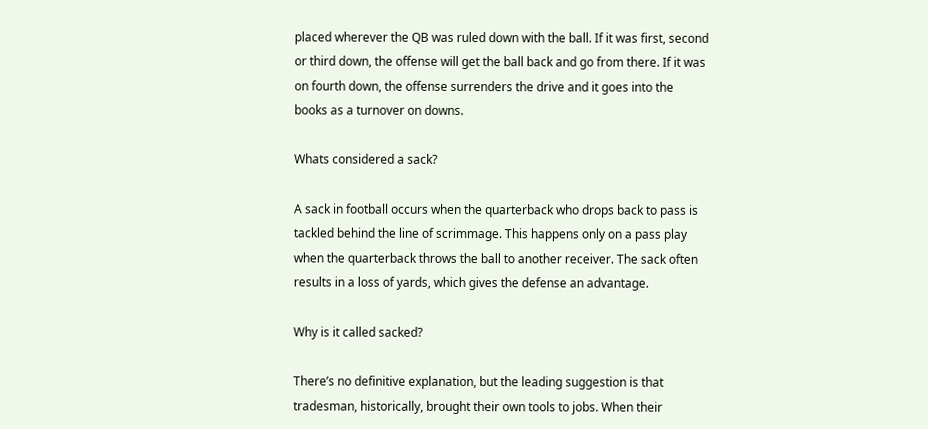placed wherever the QB was ruled down with the ball. If it was first, second or third down, the offense will get the ball back and go from there. If it was on fourth down, the offense surrenders the drive and it goes into the books as a turnover on downs.

Whats considered a sack?

A sack in football occurs when the quarterback who drops back to pass is tackled behind the line of scrimmage. This happens only on a pass play when the quarterback throws the ball to another receiver. The sack often results in a loss of yards, which gives the defense an advantage.

Why is it called sacked?

There’s no definitive explanation, but the leading suggestion is that tradesman, historically, brought their own tools to jobs. When their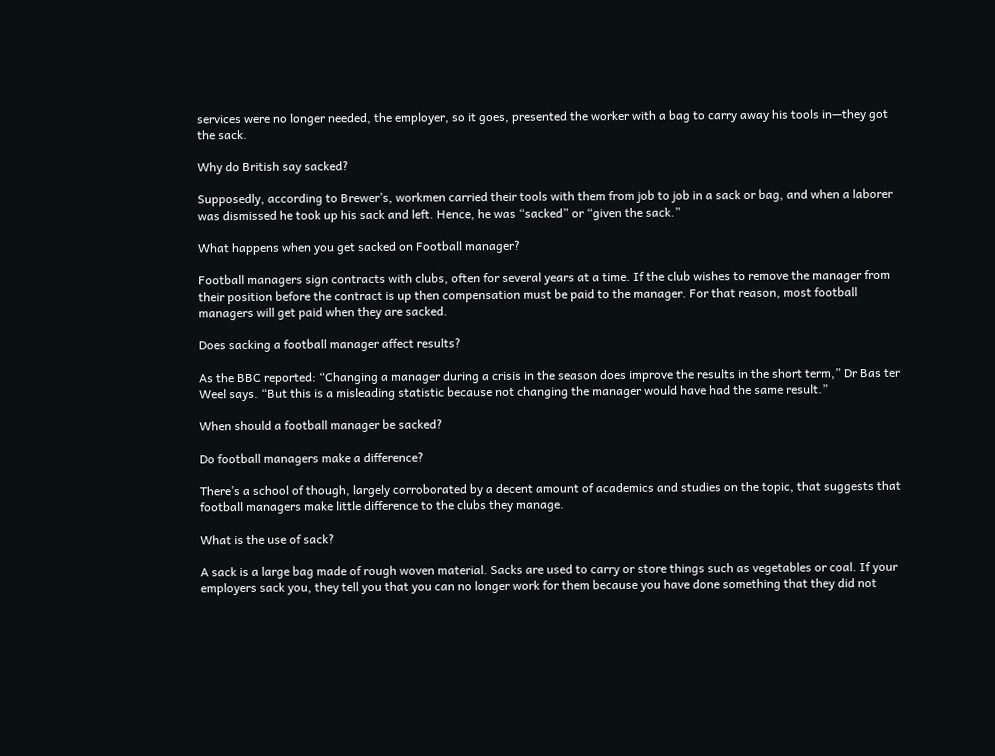services were no longer needed, the employer, so it goes, presented the worker with a bag to carry away his tools in—they got the sack.

Why do British say sacked?

Supposedly, according to Brewer’s, workmen carried their tools with them from job to job in a sack or bag, and when a laborer was dismissed he took up his sack and left. Hence, he was “sacked” or “given the sack.”

What happens when you get sacked on Football manager?

Football managers sign contracts with clubs, often for several years at a time. If the club wishes to remove the manager from their position before the contract is up then compensation must be paid to the manager. For that reason, most football managers will get paid when they are sacked.

Does sacking a football manager affect results?

As the BBC reported: “Changing a manager during a crisis in the season does improve the results in the short term,” Dr Bas ter Weel says. “But this is a misleading statistic because not changing the manager would have had the same result.”

When should a football manager be sacked?

Do football managers make a difference?

There’s a school of though, largely corroborated by a decent amount of academics and studies on the topic, that suggests that football managers make little difference to the clubs they manage.

What is the use of sack?

A sack is a large bag made of rough woven material. Sacks are used to carry or store things such as vegetables or coal. If your employers sack you, they tell you that you can no longer work for them because you have done something that they did not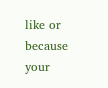like or because your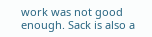work was not good enough. Sack is also a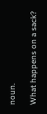noun.

What happens on a sack?